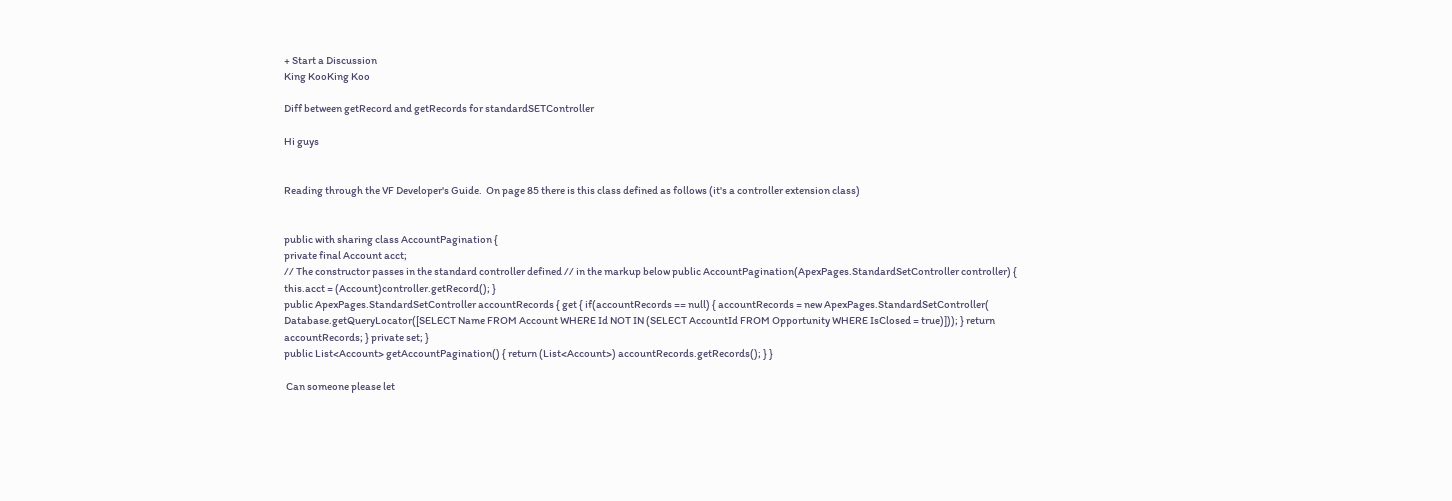+ Start a Discussion
King KooKing Koo

Diff between getRecord and getRecords for standardSETController

Hi guys


Reading through the VF Developer's Guide.  On page 85 there is this class defined as follows (it's a controller extension class)


public with sharing class AccountPagination {
private final Account acct;
// The constructor passes in the standard controller defined // in the markup below public AccountPagination(ApexPages.StandardSetController controller) { this.acct = (Account)controller.getRecord(); }
public ApexPages.StandardSetController accountRecords { get { if(accountRecords == null) { accountRecords = new ApexPages.StandardSetController( Database.getQueryLocator([SELECT Name FROM Account WHERE Id NOT IN (SELECT AccountId FROM Opportunity WHERE IsClosed = true)])); } return accountRecords; } private set; }
public List<Account> getAccountPagination() { return (List<Account>) accountRecords.getRecords(); } }

 Can someone please let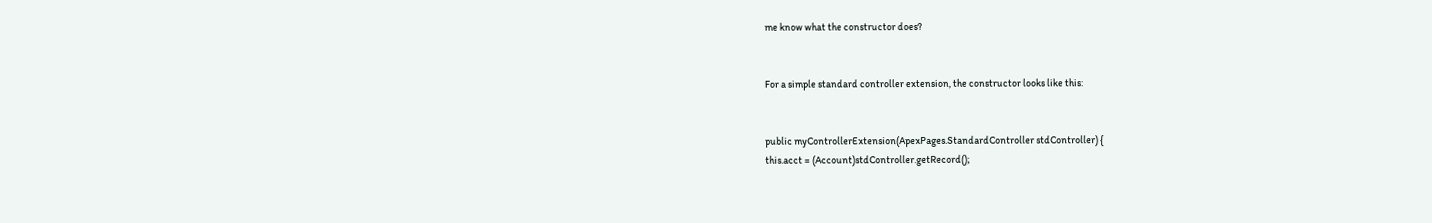me know what the constructor does?


For a simple standard controller extension, the constructor looks like this:


public myControllerExtension(ApexPages.StandardController stdController) {
this.acct = (Account)stdController.getRecord();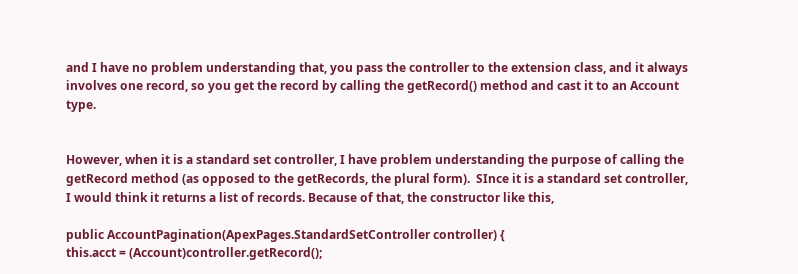and I have no problem understanding that, you pass the controller to the extension class, and it always involves one record, so you get the record by calling the getRecord() method and cast it to an Account type.


However, when it is a standard set controller, I have problem understanding the purpose of calling the getRecord method (as opposed to the getRecords, the plural form).  SInce it is a standard set controller, I would think it returns a list of records. Because of that, the constructor like this,

public AccountPagination(ApexPages.StandardSetController controller) {
this.acct = (Account)controller.getRecord();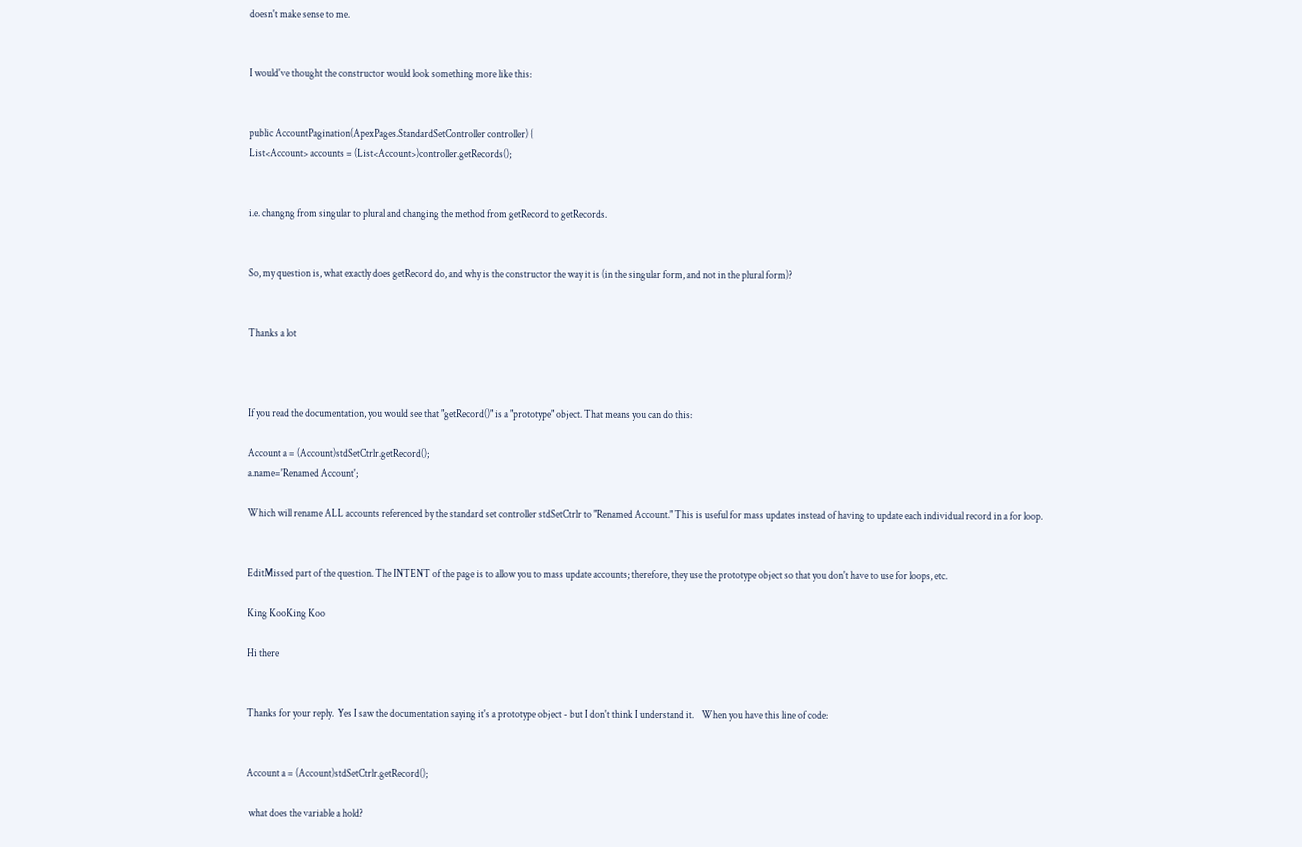doesn't make sense to me.


I would've thought the constructor would look something more like this:


public AccountPagination(ApexPages.StandardSetController controller) {
List<Account> accounts = (List<Account>)controller.getRecords();


i.e. changng from singular to plural and changing the method from getRecord to getRecords.


So, my question is, what exactly does getRecord do, and why is the constructor the way it is (in the singular form, and not in the plural form)?


Thanks a lot



If you read the documentation, you would see that "getRecord()" is a "prototype" object. That means you can do this:

Account a = (Account)stdSetCtrlr.getRecord();
a.name='Renamed Account';

Which will rename ALL accounts referenced by the standard set controller stdSetCtrlr to "Renamed Account." This is useful for mass updates instead of having to update each individual record in a for loop.


EditMissed part of the question. The INTENT of the page is to allow you to mass update accounts; therefore, they use the prototype object so that you don't have to use for loops, etc.

King KooKing Koo

Hi there


Thanks for your reply.  Yes I saw the documentation saying it's a prototype object - but I don't think I understand it.    When you have this line of code:


Account a = (Account)stdSetCtrlr.getRecord();

 what does the variable a hold?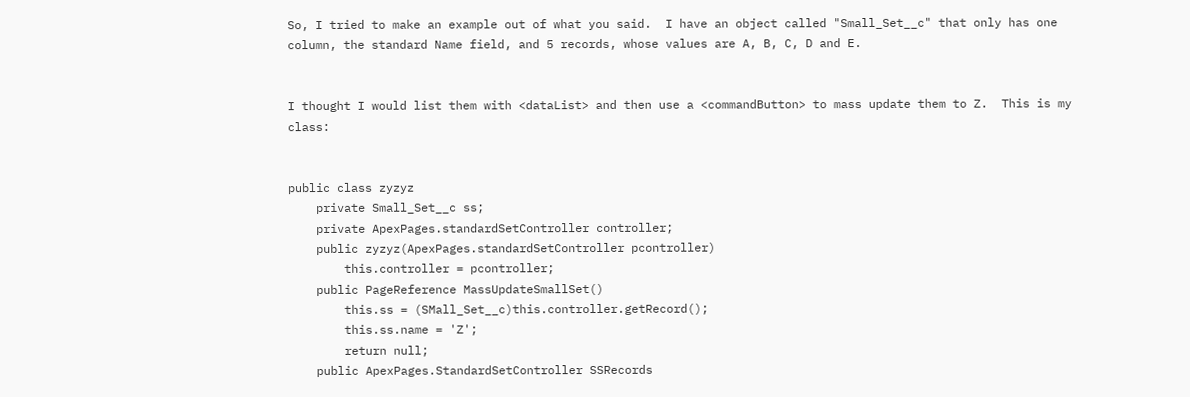So, I tried to make an example out of what you said.  I have an object called "Small_Set__c" that only has one column, the standard Name field, and 5 records, whose values are A, B, C, D and E.


I thought I would list them with <dataList> and then use a <commandButton> to mass update them to Z.  This is my class:


public class zyzyz
    private Small_Set__c ss;
    private ApexPages.standardSetController controller;
    public zyzyz(ApexPages.standardSetController pcontroller)
        this.controller = pcontroller;
    public PageReference MassUpdateSmallSet()
        this.ss = (SMall_Set__c)this.controller.getRecord();
        this.ss.name = 'Z';
        return null;
    public ApexPages.StandardSetController SSRecords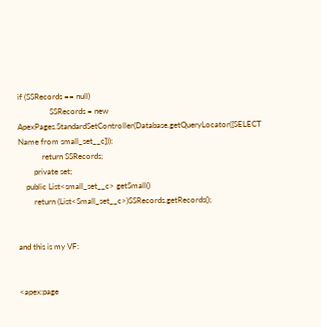if (SSRecords == null)
                SSRecords = new ApexPages.StandardSetController(Database.getQueryLocator([SELECT Name from small_set__c]));
            return SSRecords;
        private set;
    public List<small_set__c> getSmall()
        return (List<Small_set__c>)SSRecords.getRecords();


and this is my VF:


<apex:page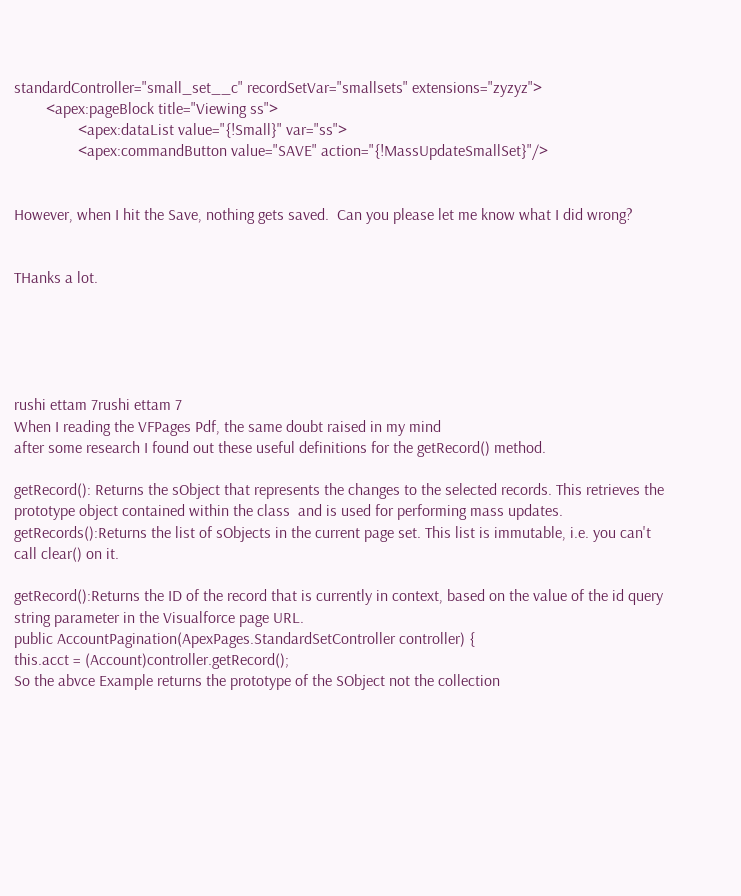standardController="small_set__c" recordSetVar="smallsets" extensions="zyzyz">
        <apex:pageBlock title="Viewing ss">
                <apex:dataList value="{!Small}" var="ss">
                <apex:commandButton value="SAVE" action="{!MassUpdateSmallSet}"/>


However, when I hit the Save, nothing gets saved.  Can you please let me know what I did wrong?


THanks a lot.





rushi ettam 7rushi ettam 7
When I reading the VFPages Pdf, the same doubt raised in my mind
after some research I found out these useful definitions for the getRecord() method.

getRecord(): Returns the sObject that represents the changes to the selected records. This retrieves the prototype object contained within the class  and is used for performing mass updates.
getRecords():Returns the list of sObjects in the current page set. This list is immutable, i.e. you can't call clear() on it.

getRecord():Returns the ID of the record that is currently in context, based on the value of the id query string parameter in the Visualforce page URL.
public AccountPagination(ApexPages.StandardSetController controller) {
this.acct = (Account)controller.getRecord();
So the abvce Example returns the prototype of the SObject not the collection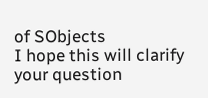of SObjects
I hope this will clarify your question